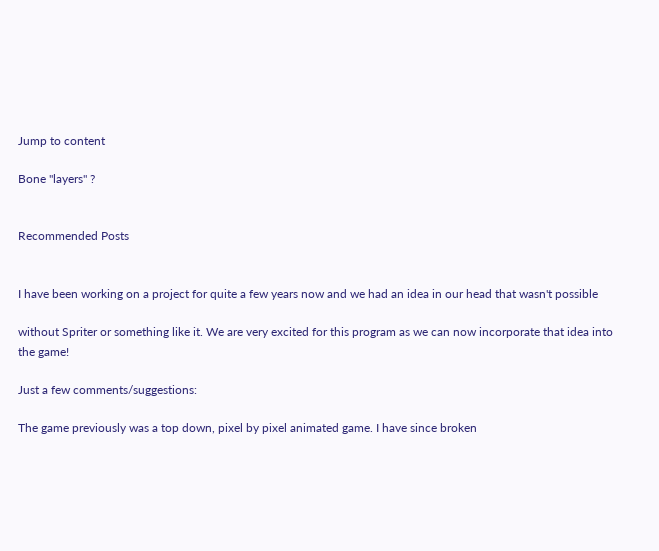Jump to content

Bone "layers" ?


Recommended Posts


I have been working on a project for quite a few years now and we had an idea in our head that wasn't possible

without Spriter or something like it. We are very excited for this program as we can now incorporate that idea into the game!

Just a few comments/suggestions:

The game previously was a top down, pixel by pixel animated game. I have since broken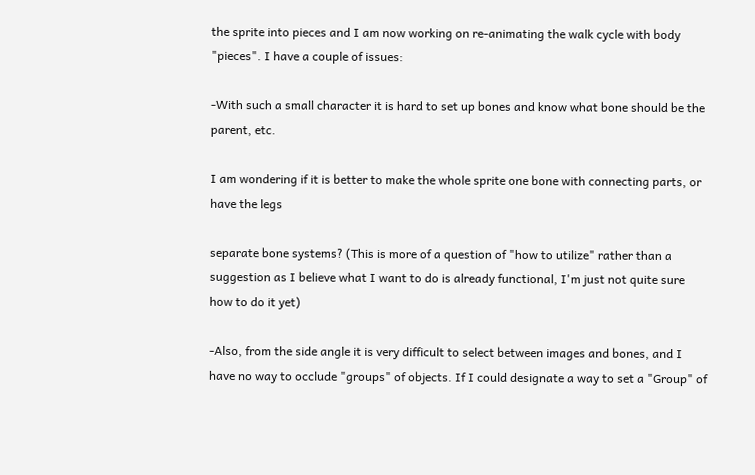the sprite into pieces and I am now working on re-animating the walk cycle with body "pieces". I have a couple of issues:

-With such a small character it is hard to set up bones and know what bone should be the parent, etc.

I am wondering if it is better to make the whole sprite one bone with connecting parts, or have the legs

separate bone systems? (This is more of a question of "how to utilize" rather than a suggestion as I believe what I want to do is already functional, I'm just not quite sure how to do it yet)

-Also, from the side angle it is very difficult to select between images and bones, and I have no way to occlude "groups" of objects. If I could designate a way to set a "Group" of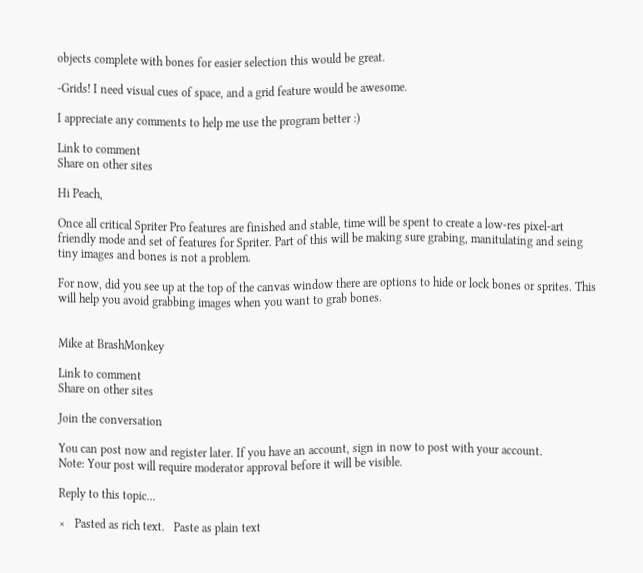objects complete with bones for easier selection this would be great.

-Grids! I need visual cues of space, and a grid feature would be awesome.

I appreciate any comments to help me use the program better :)

Link to comment
Share on other sites

Hi Peach,

Once all critical Spriter Pro features are finished and stable, time will be spent to create a low-res pixel-art friendly mode and set of features for Spriter. Part of this will be making sure grabing, manitulating and seing tiny images and bones is not a problem.

For now, did you see up at the top of the canvas window there are options to hide or lock bones or sprites. This will help you avoid grabbing images when you want to grab bones.


Mike at BrashMonkey

Link to comment
Share on other sites

Join the conversation

You can post now and register later. If you have an account, sign in now to post with your account.
Note: Your post will require moderator approval before it will be visible.

Reply to this topic...

×   Pasted as rich text.   Paste as plain text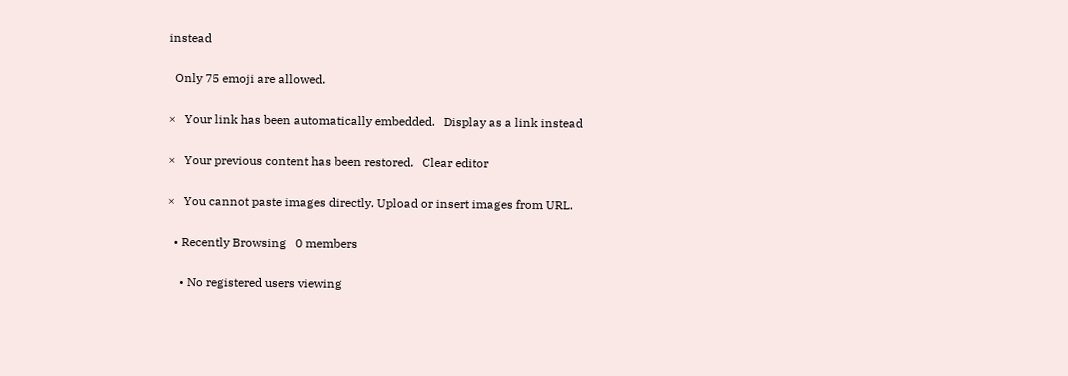instead

  Only 75 emoji are allowed.

×   Your link has been automatically embedded.   Display as a link instead

×   Your previous content has been restored.   Clear editor

×   You cannot paste images directly. Upload or insert images from URL.

  • Recently Browsing   0 members

    • No registered users viewing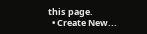this page.
  • Create New...